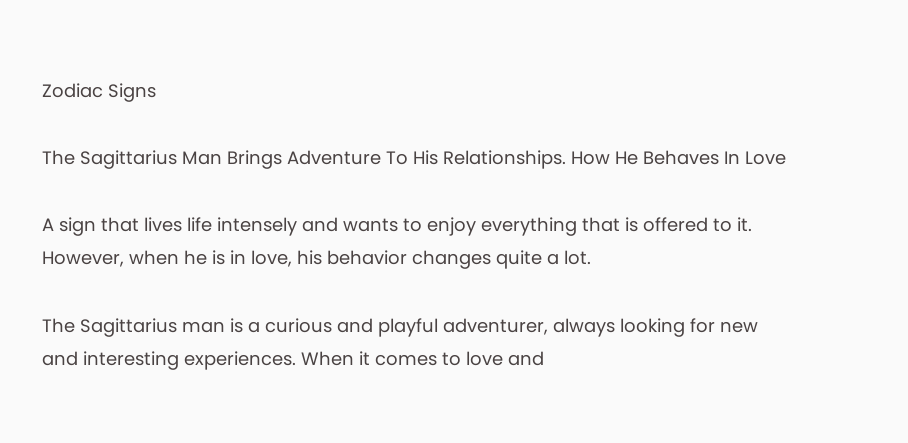Zodiac Signs

The Sagittarius Man Brings Adventure To His Relationships. How He Behaves In Love

A sign that lives life intensely and wants to enjoy everything that is offered to it. However, when he is in love, his behavior changes quite a lot.

The Sagittarius man is a curious and playful adventurer, always looking for new and interesting experiences. When it comes to love and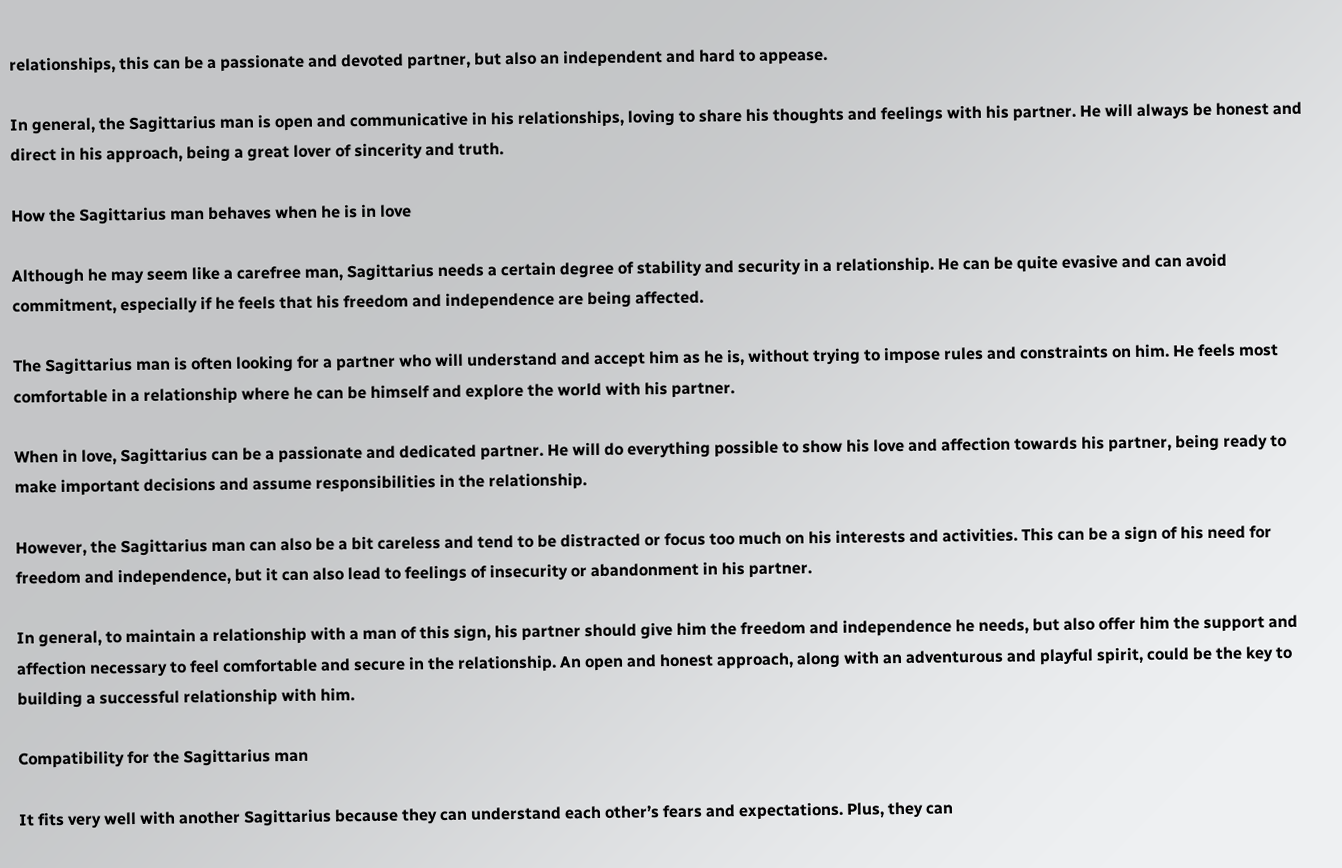relationships, this can be a passionate and devoted partner, but also an independent and hard to appease.

In general, the Sagittarius man is open and communicative in his relationships, loving to share his thoughts and feelings with his partner. He will always be honest and direct in his approach, being a great lover of sincerity and truth.

How the Sagittarius man behaves when he is in love

Although he may seem like a carefree man, Sagittarius needs a certain degree of stability and security in a relationship. He can be quite evasive and can avoid commitment, especially if he feels that his freedom and independence are being affected.

The Sagittarius man is often looking for a partner who will understand and accept him as he is, without trying to impose rules and constraints on him. He feels most comfortable in a relationship where he can be himself and explore the world with his partner.

When in love, Sagittarius can be a passionate and dedicated partner. He will do everything possible to show his love and affection towards his partner, being ready to make important decisions and assume responsibilities in the relationship.

However, the Sagittarius man can also be a bit careless and tend to be distracted or focus too much on his interests and activities. This can be a sign of his need for freedom and independence, but it can also lead to feelings of insecurity or abandonment in his partner.

In general, to maintain a relationship with a man of this sign, his partner should give him the freedom and independence he needs, but also offer him the support and affection necessary to feel comfortable and secure in the relationship. An open and honest approach, along with an adventurous and playful spirit, could be the key to building a successful relationship with him.

Compatibility for the Sagittarius man

It fits very well with another Sagittarius because they can understand each other’s fears and expectations. Plus, they can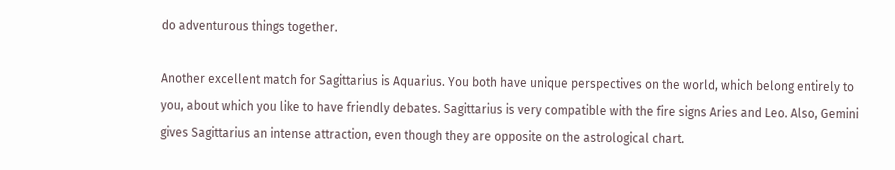do adventurous things together.

Another excellent match for Sagittarius is Aquarius. You both have unique perspectives on the world, which belong entirely to you, about which you like to have friendly debates. Sagittarius is very compatible with the fire signs Aries and Leo. Also, Gemini gives Sagittarius an intense attraction, even though they are opposite on the astrological chart.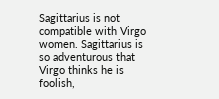Sagittarius is not compatible with Virgo women. Sagittarius is so adventurous that Virgo thinks he is foolish,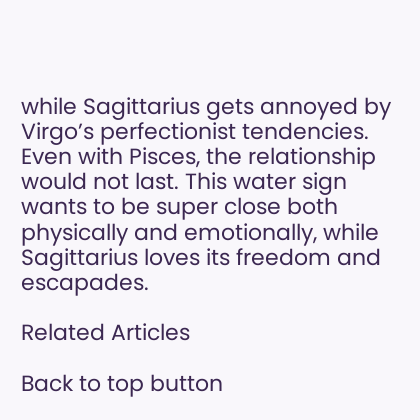while Sagittarius gets annoyed by Virgo’s perfectionist tendencies. Even with Pisces, the relationship would not last. This water sign wants to be super close both physically and emotionally, while Sagittarius loves its freedom and escapades.

Related Articles

Back to top button